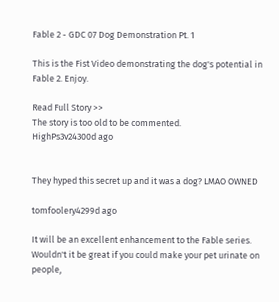Fable 2 - GDC 07 Dog Demonstration Pt. 1

This is the Fist Video demonstrating the dog's potential in Fable 2. Enjoy.

Read Full Story >>
The story is too old to be commented.
HighPs3v24300d ago


They hyped this secret up and it was a dog? LMAO OWNED

tomfoolery4299d ago

It will be an excellent enhancement to the Fable series.
Wouldn't it be great if you could make your pet urinate on people,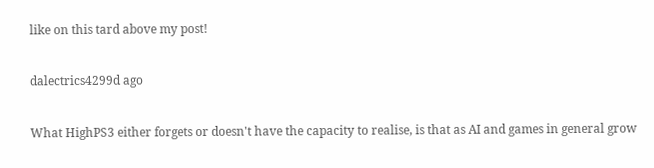like on this tard above my post!

dalectrics4299d ago

What HighPS3 either forgets or doesn't have the capacity to realise, is that as AI and games in general grow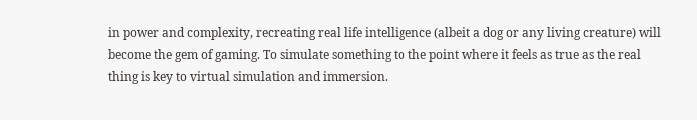in power and complexity, recreating real life intelligence (albeit a dog or any living creature) will become the gem of gaming. To simulate something to the point where it feels as true as the real thing is key to virtual simulation and immersion.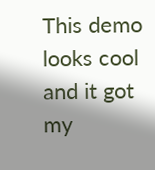This demo looks cool and it got my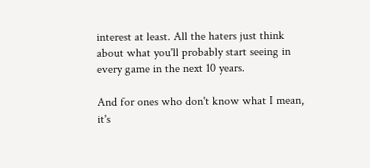interest at least. All the haters just think about what you'll probably start seeing in every game in the next 10 years.

And for ones who don't know what I mean, it's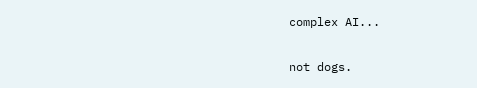complex AI...

not dogs.